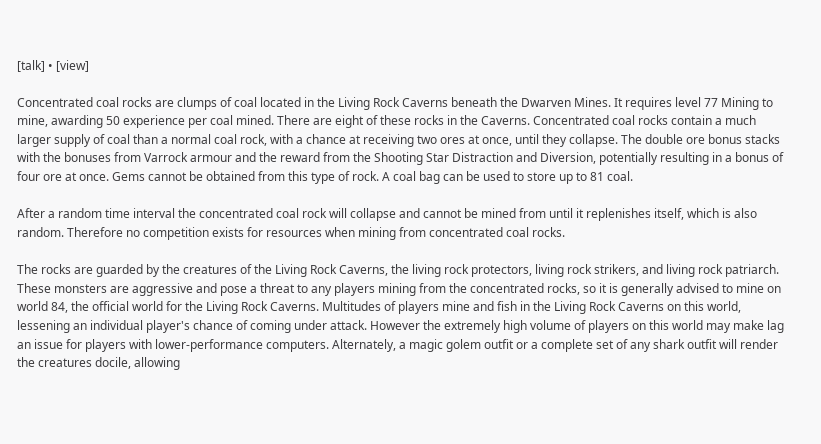[talk] • [view]

Concentrated coal rocks are clumps of coal located in the Living Rock Caverns beneath the Dwarven Mines. It requires level 77 Mining to mine, awarding 50 experience per coal mined. There are eight of these rocks in the Caverns. Concentrated coal rocks contain a much larger supply of coal than a normal coal rock, with a chance at receiving two ores at once, until they collapse. The double ore bonus stacks with the bonuses from Varrock armour and the reward from the Shooting Star Distraction and Diversion, potentially resulting in a bonus of four ore at once. Gems cannot be obtained from this type of rock. A coal bag can be used to store up to 81 coal.

After a random time interval the concentrated coal rock will collapse and cannot be mined from until it replenishes itself, which is also random. Therefore no competition exists for resources when mining from concentrated coal rocks.

The rocks are guarded by the creatures of the Living Rock Caverns, the living rock protectors, living rock strikers, and living rock patriarch. These monsters are aggressive and pose a threat to any players mining from the concentrated rocks, so it is generally advised to mine on world 84, the official world for the Living Rock Caverns. Multitudes of players mine and fish in the Living Rock Caverns on this world, lessening an individual player's chance of coming under attack. However the extremely high volume of players on this world may make lag an issue for players with lower-performance computers. Alternately, a magic golem outfit or a complete set of any shark outfit will render the creatures docile, allowing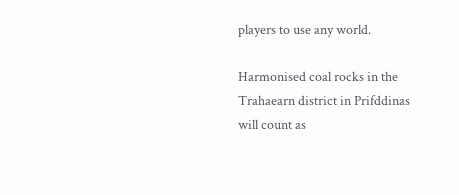players to use any world.

Harmonised coal rocks in the Trahaearn district in Prifddinas will count as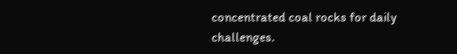concentrated coal rocks for daily challenges.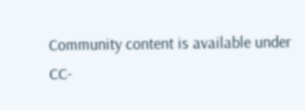Community content is available under CC-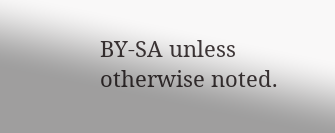BY-SA unless otherwise noted.